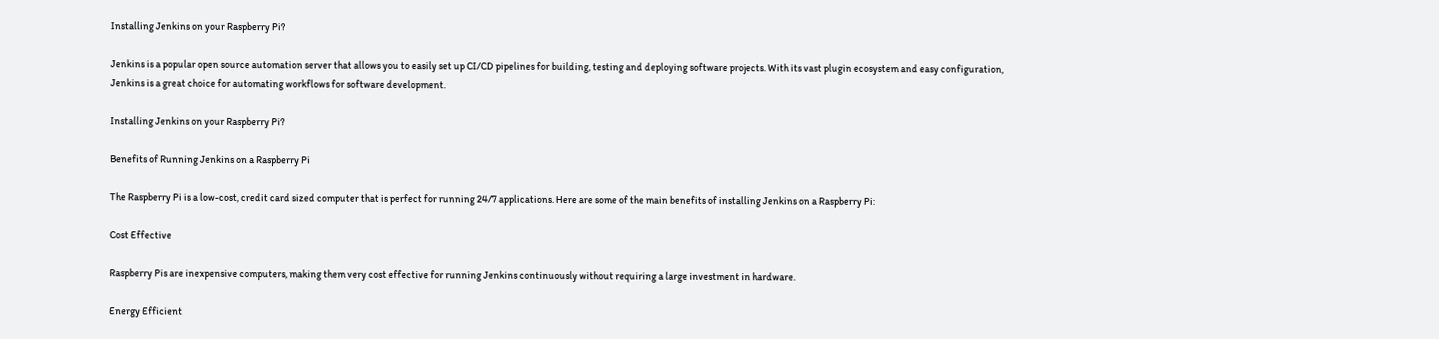Installing Jenkins on your Raspberry Pi?

Jenkins is a popular open source automation server that allows you to easily set up CI/CD pipelines for building, testing and deploying software projects. With its vast plugin ecosystem and easy configuration, Jenkins is a great choice for automating workflows for software development.

Installing Jenkins on your Raspberry Pi?

Benefits of Running Jenkins on a Raspberry Pi

The Raspberry Pi is a low-cost, credit card sized computer that is perfect for running 24/7 applications. Here are some of the main benefits of installing Jenkins on a Raspberry Pi:

Cost Effective

Raspberry Pis are inexpensive computers, making them very cost effective for running Jenkins continuously without requiring a large investment in hardware.

Energy Efficient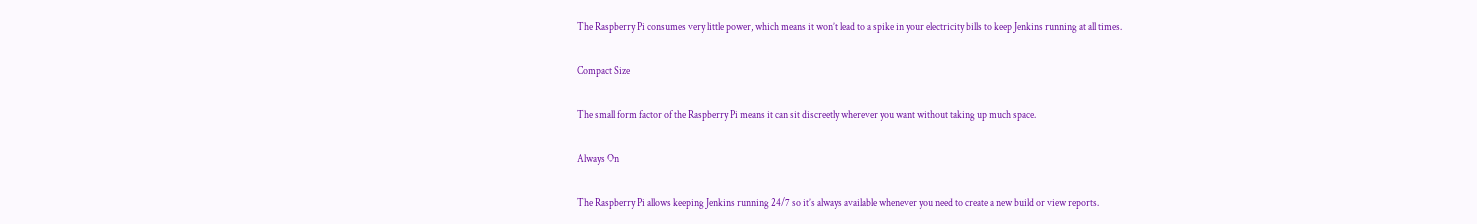The Raspberry Pi consumes very little power, which means it won’t lead to a spike in your electricity bills to keep Jenkins running at all times.

Compact Size

The small form factor of the Raspberry Pi means it can sit discreetly wherever you want without taking up much space.

Always On

The Raspberry Pi allows keeping Jenkins running 24/7 so it’s always available whenever you need to create a new build or view reports.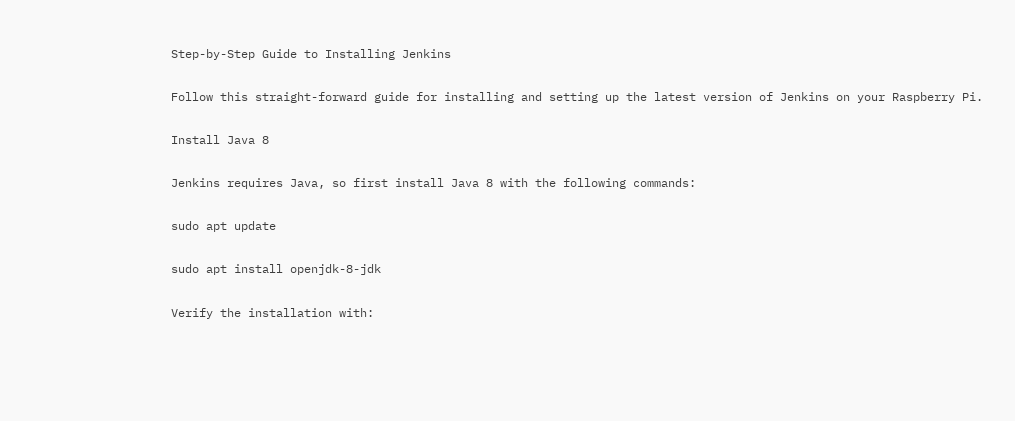Step-by-Step Guide to Installing Jenkins

Follow this straight-forward guide for installing and setting up the latest version of Jenkins on your Raspberry Pi.

Install Java 8

Jenkins requires Java, so first install Java 8 with the following commands:

sudo apt update

sudo apt install openjdk-8-jdk

Verify the installation with: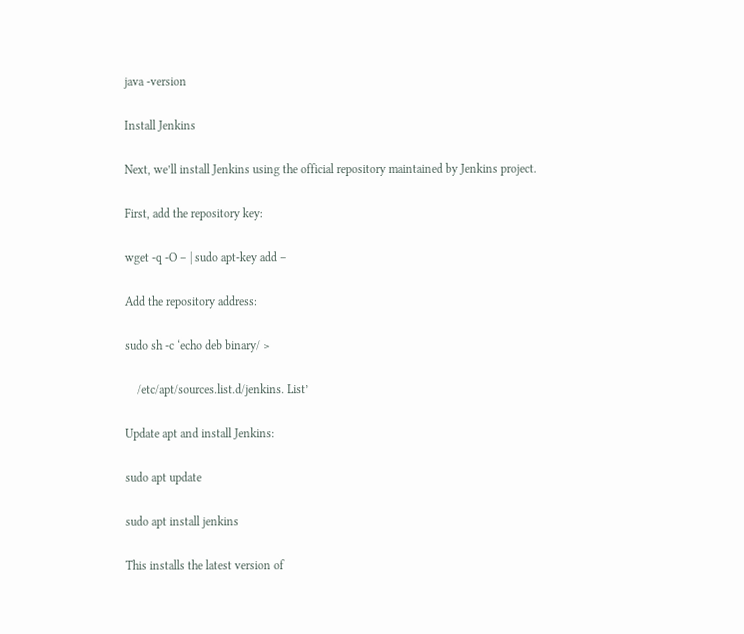java -version

Install Jenkins

Next, we’ll install Jenkins using the official repository maintained by Jenkins project.

First, add the repository key:

wget -q -O – | sudo apt-key add –

Add the repository address:

sudo sh -c ‘echo deb binary/ >

    /etc/apt/sources.list.d/jenkins. List’

Update apt and install Jenkins:

sudo apt update

sudo apt install jenkins

This installs the latest version of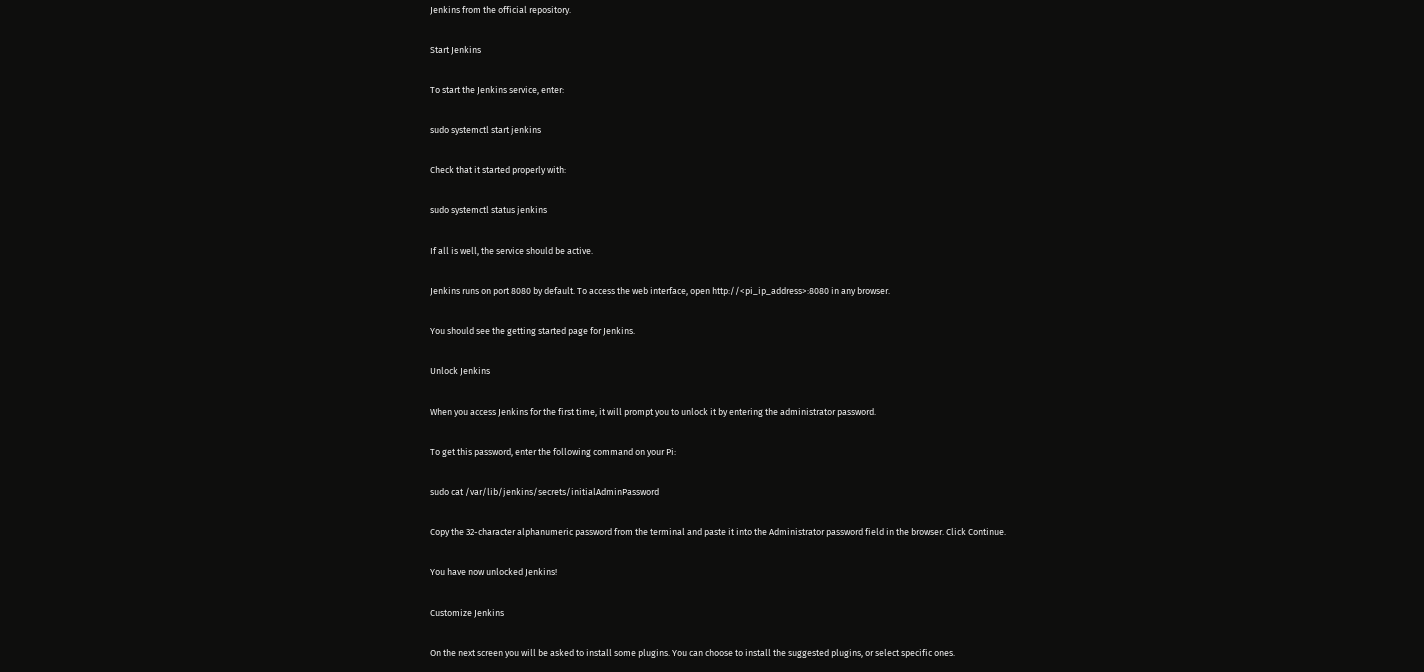Jenkins from the official repository.

Start Jenkins

To start the Jenkins service, enter:

sudo systemctl start jenkins

Check that it started properly with:

sudo systemctl status jenkins

If all is well, the service should be active.

Jenkins runs on port 8080 by default. To access the web interface, open http://<pi_ip_address>:8080 in any browser.

You should see the getting started page for Jenkins.

Unlock Jenkins

When you access Jenkins for the first time, it will prompt you to unlock it by entering the administrator password.

To get this password, enter the following command on your Pi:

sudo cat /var/lib/jenkins/secrets/initialAdminPassword

Copy the 32-character alphanumeric password from the terminal and paste it into the Administrator password field in the browser. Click Continue.

You have now unlocked Jenkins!

Customize Jenkins

On the next screen you will be asked to install some plugins. You can choose to install the suggested plugins, or select specific ones.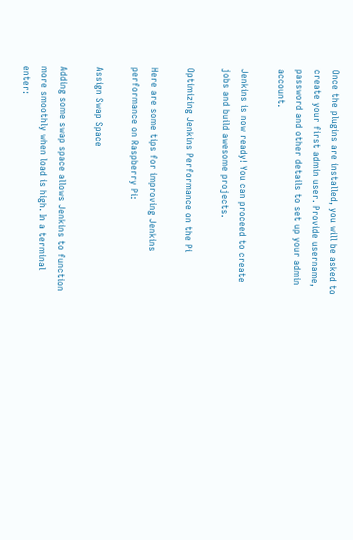Once the plugins are installed, you will be asked to create your first admin user. Provide username, password and other details to set up your admin account.

Jenkins is now ready! You can proceed to create jobs and build awesome projects.

Optimizing Jenkins Performance on the Pi

Here are some tips for improving Jenkins performance on Raspberry Pi:

Assign Swap Space

Adding some swap space allows Jenkins to function more smoothly when load is high. In a terminal enter: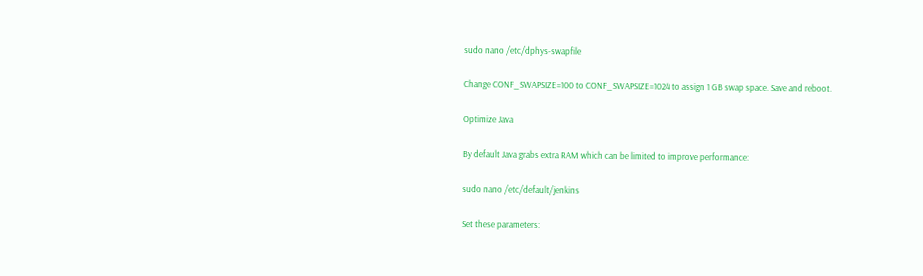sudo nano /etc/dphys-swapfile

Change CONF_SWAPSIZE=100 to CONF_SWAPSIZE=1024 to assign 1 GB swap space. Save and reboot.

Optimize Java

By default Java grabs extra RAM which can be limited to improve performance:

sudo nano /etc/default/jenkins

Set these parameters: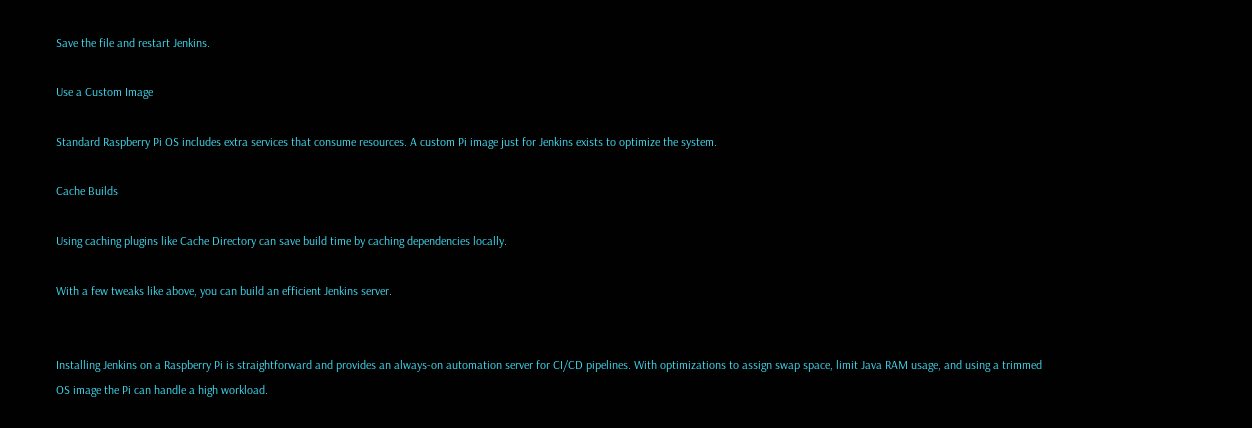Save the file and restart Jenkins.

Use a Custom Image

Standard Raspberry Pi OS includes extra services that consume resources. A custom Pi image just for Jenkins exists to optimize the system.

Cache Builds

Using caching plugins like Cache Directory can save build time by caching dependencies locally.

With a few tweaks like above, you can build an efficient Jenkins server.


Installing Jenkins on a Raspberry Pi is straightforward and provides an always-on automation server for CI/CD pipelines. With optimizations to assign swap space, limit Java RAM usage, and using a trimmed OS image the Pi can handle a high workload.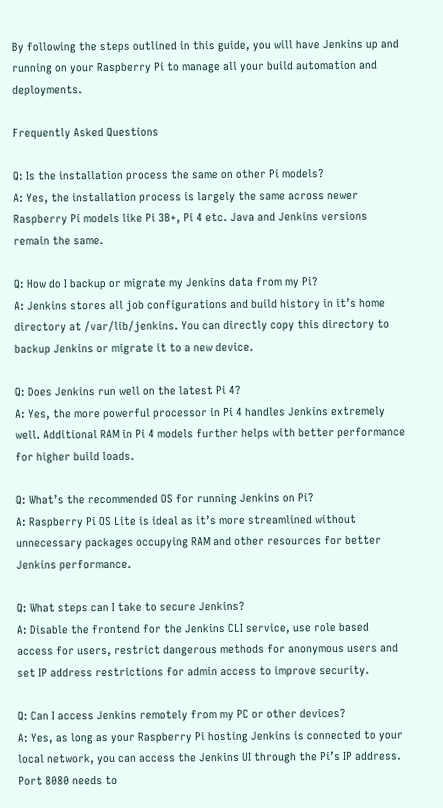By following the steps outlined in this guide, you will have Jenkins up and running on your Raspberry Pi to manage all your build automation and deployments.

Frequently Asked Questions

Q: Is the installation process the same on other Pi models?
A: Yes, the installation process is largely the same across newer Raspberry Pi models like Pi 3B+, Pi 4 etc. Java and Jenkins versions remain the same.

Q: How do I backup or migrate my Jenkins data from my Pi?
A: Jenkins stores all job configurations and build history in it’s home directory at /var/lib/jenkins. You can directly copy this directory to backup Jenkins or migrate it to a new device.

Q: Does Jenkins run well on the latest Pi 4?
A: Yes, the more powerful processor in Pi 4 handles Jenkins extremely well. Additional RAM in Pi 4 models further helps with better performance for higher build loads.

Q: What’s the recommended OS for running Jenkins on Pi?
A: Raspberry Pi OS Lite is ideal as it’s more streamlined without unnecessary packages occupying RAM and other resources for better Jenkins performance.

Q: What steps can I take to secure Jenkins?
A: Disable the frontend for the Jenkins CLI service, use role based access for users, restrict dangerous methods for anonymous users and set IP address restrictions for admin access to improve security.

Q: Can I access Jenkins remotely from my PC or other devices?
A: Yes, as long as your Raspberry Pi hosting Jenkins is connected to your local network, you can access the Jenkins UI through the Pi’s IP address. Port 8080 needs to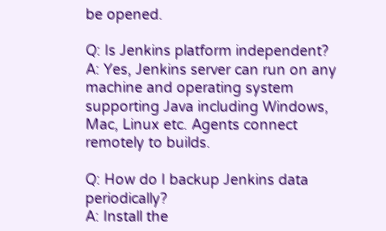be opened.

Q: Is Jenkins platform independent?
A: Yes, Jenkins server can run on any machine and operating system supporting Java including Windows, Mac, Linux etc. Agents connect remotely to builds.

Q: How do I backup Jenkins data periodically?
A: Install the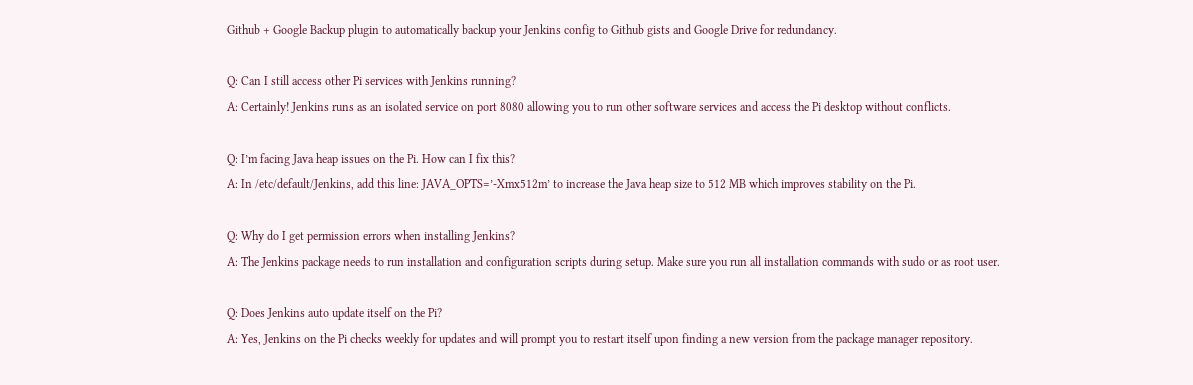Github + Google Backup plugin to automatically backup your Jenkins config to Github gists and Google Drive for redundancy.

Q: Can I still access other Pi services with Jenkins running?
A: Certainly! Jenkins runs as an isolated service on port 8080 allowing you to run other software services and access the Pi desktop without conflicts.

Q: I’m facing Java heap issues on the Pi. How can I fix this?
A: In /etc/default/Jenkins, add this line: JAVA_OPTS=’-Xmx512m’ to increase the Java heap size to 512 MB which improves stability on the Pi.

Q: Why do I get permission errors when installing Jenkins?
A: The Jenkins package needs to run installation and configuration scripts during setup. Make sure you run all installation commands with sudo or as root user.

Q: Does Jenkins auto update itself on the Pi?
A: Yes, Jenkins on the Pi checks weekly for updates and will prompt you to restart itself upon finding a new version from the package manager repository.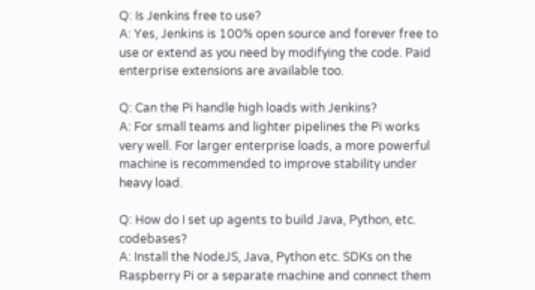Q: Is Jenkins free to use?
A: Yes, Jenkins is 100% open source and forever free to use or extend as you need by modifying the code. Paid enterprise extensions are available too.

Q: Can the Pi handle high loads with Jenkins?
A: For small teams and lighter pipelines the Pi works very well. For larger enterprise loads, a more powerful machine is recommended to improve stability under heavy load.

Q: How do I set up agents to build Java, Python, etc. codebases?
A: Install the NodeJS, Java, Python etc. SDKs on the Raspberry Pi or a separate machine and connect them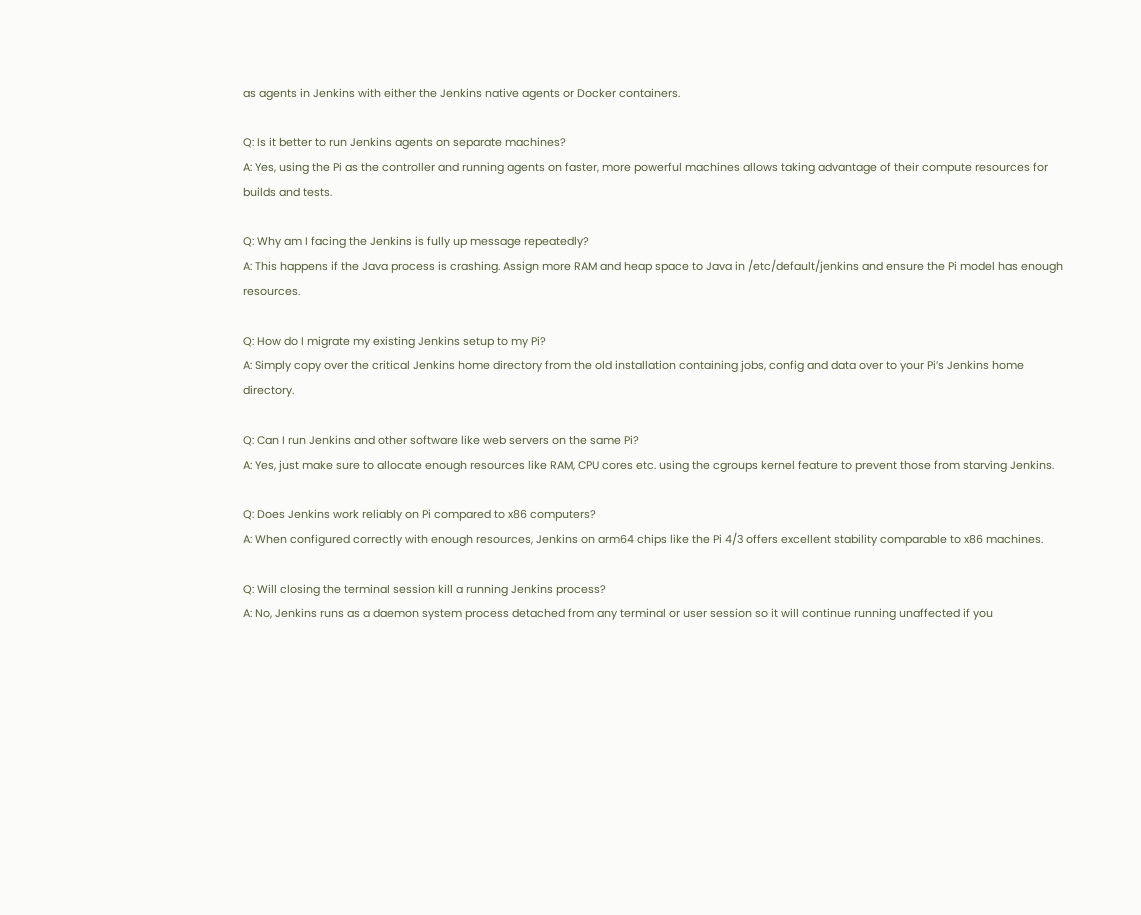as agents in Jenkins with either the Jenkins native agents or Docker containers.

Q: Is it better to run Jenkins agents on separate machines?
A: Yes, using the Pi as the controller and running agents on faster, more powerful machines allows taking advantage of their compute resources for builds and tests.

Q: Why am I facing the Jenkins is fully up message repeatedly?
A: This happens if the Java process is crashing. Assign more RAM and heap space to Java in /etc/default/jenkins and ensure the Pi model has enough resources.

Q: How do I migrate my existing Jenkins setup to my Pi?
A: Simply copy over the critical Jenkins home directory from the old installation containing jobs, config and data over to your Pi’s Jenkins home directory.

Q: Can I run Jenkins and other software like web servers on the same Pi?
A: Yes, just make sure to allocate enough resources like RAM, CPU cores etc. using the cgroups kernel feature to prevent those from starving Jenkins.

Q: Does Jenkins work reliably on Pi compared to x86 computers?
A: When configured correctly with enough resources, Jenkins on arm64 chips like the Pi 4/3 offers excellent stability comparable to x86 machines.

Q: Will closing the terminal session kill a running Jenkins process?
A: No, Jenkins runs as a daemon system process detached from any terminal or user session so it will continue running unaffected if you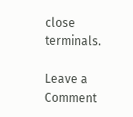close terminals.

Leave a Comment